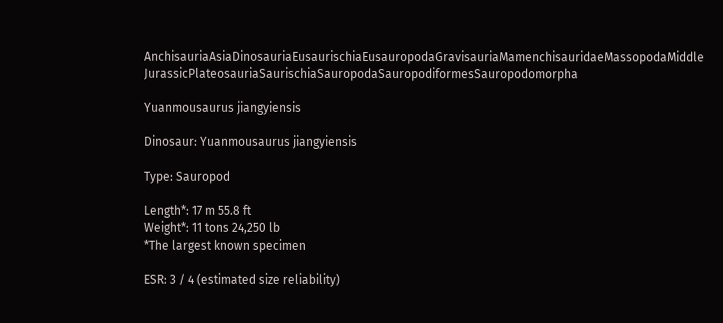AnchisauriaAsiaDinosauriaEusaurischiaEusauropodaGravisauriaMamenchisauridaeMassopodaMiddle JurassicPlateosauriaSaurischiaSauropodaSauropodiformesSauropodomorpha

Yuanmousaurus jiangyiensis

Dinosaur: Yuanmousaurus jiangyiensis

Type: Sauropod

Length*: 17 m 55.8 ft
Weight*: 11 tons 24,250 lb
*The largest known specimen

ESR: 3 / 4 (estimated size reliability)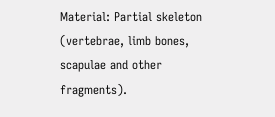Material: Partial skeleton (vertebrae, limb bones, scapulae and other fragments).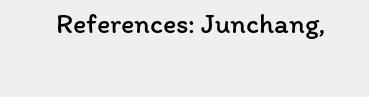References: Junchang,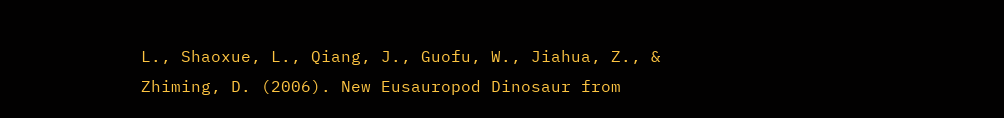L., Shaoxue, L., Qiang, J., Guofu, W., Jiahua, Z., & Zhiming, D. (2006). New Eusauropod Dinosaur from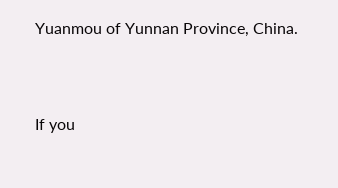Yuanmou of Yunnan Province, China.


If you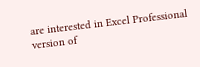are interested in Excel Professional version of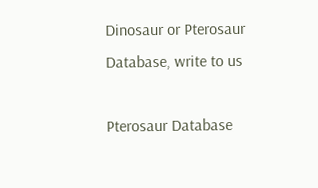Dinosaur or Pterosaur Database, write to us

Pterosaur Database